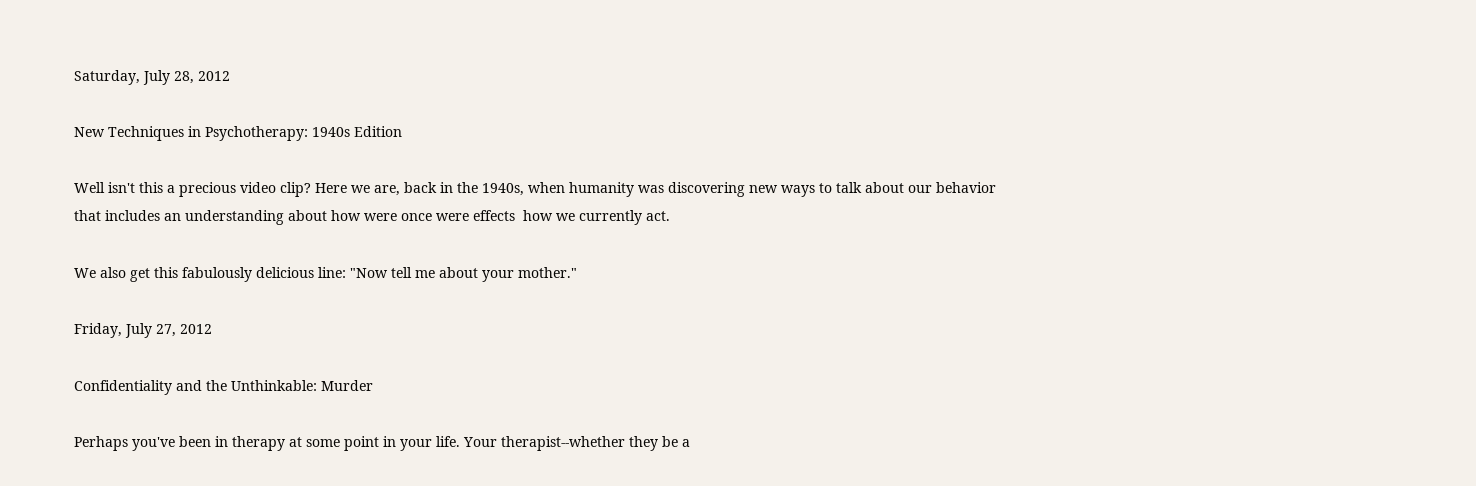Saturday, July 28, 2012

New Techniques in Psychotherapy: 1940s Edition

Well isn't this a precious video clip? Here we are, back in the 1940s, when humanity was discovering new ways to talk about our behavior that includes an understanding about how were once were effects  how we currently act.

We also get this fabulously delicious line: "Now tell me about your mother."

Friday, July 27, 2012

Confidentiality and the Unthinkable: Murder

Perhaps you've been in therapy at some point in your life. Your therapist--whether they be a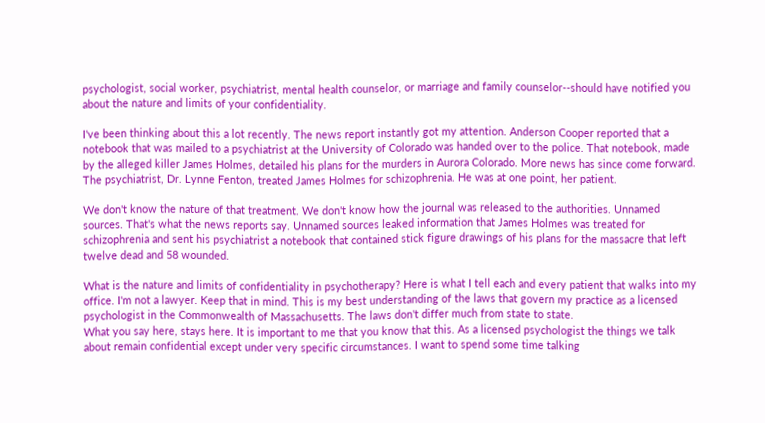psychologist, social worker, psychiatrist, mental health counselor, or marriage and family counselor--should have notified you about the nature and limits of your confidentiality.

I've been thinking about this a lot recently. The news report instantly got my attention. Anderson Cooper reported that a notebook that was mailed to a psychiatrist at the University of Colorado was handed over to the police. That notebook, made by the alleged killer James Holmes, detailed his plans for the murders in Aurora Colorado. More news has since come forward. The psychiatrist, Dr. Lynne Fenton, treated James Holmes for schizophrenia. He was at one point, her patient.

We don't know the nature of that treatment. We don't know how the journal was released to the authorities. Unnamed sources. That's what the news reports say. Unnamed sources leaked information that James Holmes was treated for schizophrenia and sent his psychiatrist a notebook that contained stick figure drawings of his plans for the massacre that left twelve dead and 58 wounded.

What is the nature and limits of confidentiality in psychotherapy? Here is what I tell each and every patient that walks into my office. I'm not a lawyer. Keep that in mind. This is my best understanding of the laws that govern my practice as a licensed psychologist in the Commonwealth of Massachusetts. The laws don't differ much from state to state.
What you say here, stays here. It is important to me that you know that this. As a licensed psychologist the things we talk about remain confidential except under very specific circumstances. I want to spend some time talking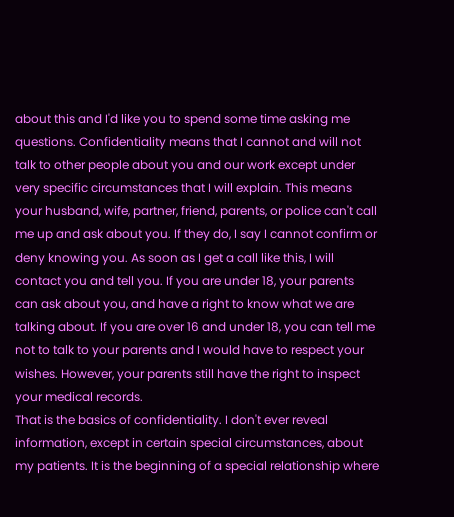about this and I'd like you to spend some time asking me questions. Confidentiality means that I cannot and will not talk to other people about you and our work except under very specific circumstances that I will explain. This means your husband, wife, partner, friend, parents, or police can't call me up and ask about you. If they do, I say I cannot confirm or deny knowing you. As soon as I get a call like this, I will contact you and tell you. If you are under 18, your parents can ask about you, and have a right to know what we are talking about. If you are over 16 and under 18, you can tell me not to talk to your parents and I would have to respect your wishes. However, your parents still have the right to inspect your medical records.
That is the basics of confidentiality. I don't ever reveal information, except in certain special circumstances, about my patients. It is the beginning of a special relationship where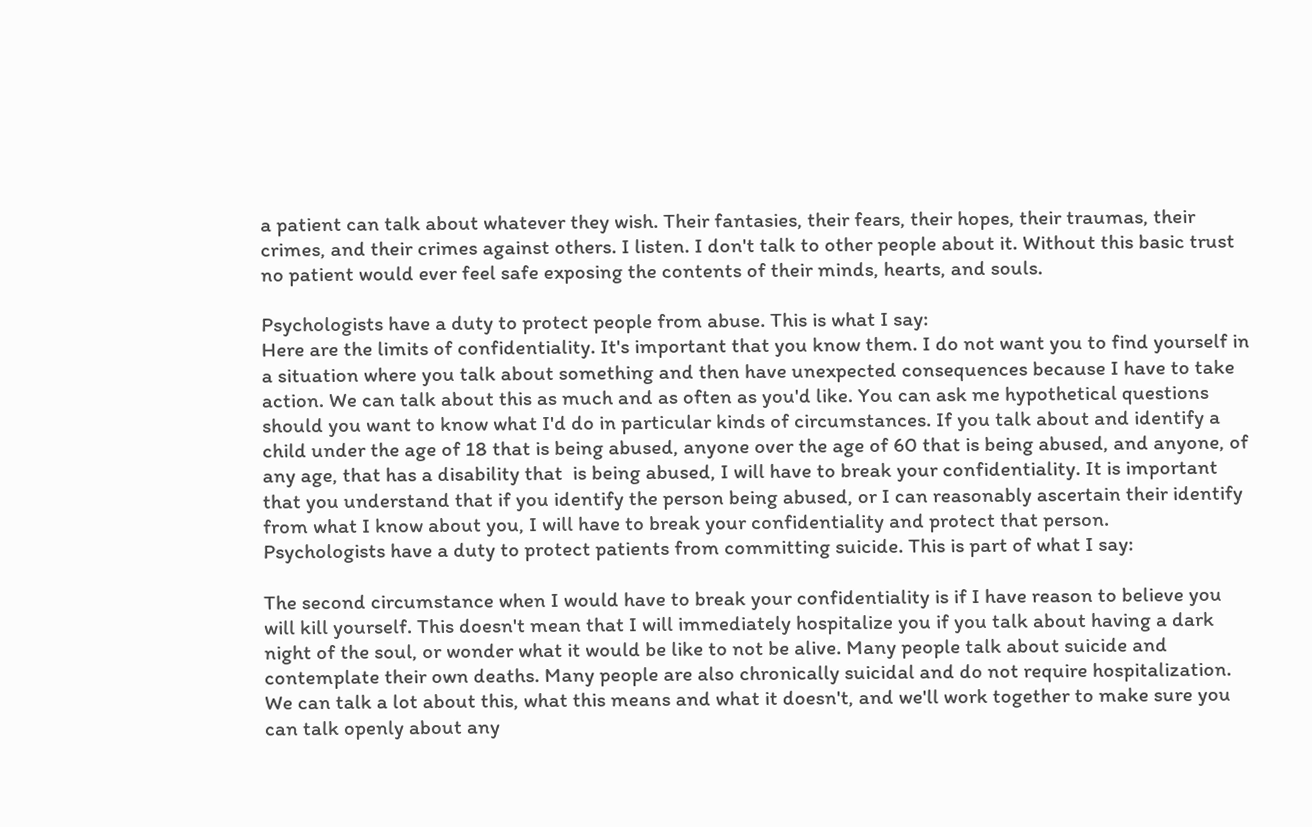a patient can talk about whatever they wish. Their fantasies, their fears, their hopes, their traumas, their crimes, and their crimes against others. I listen. I don't talk to other people about it. Without this basic trust no patient would ever feel safe exposing the contents of their minds, hearts, and souls.

Psychologists have a duty to protect people from abuse. This is what I say:
Here are the limits of confidentiality. It's important that you know them. I do not want you to find yourself in a situation where you talk about something and then have unexpected consequences because I have to take action. We can talk about this as much and as often as you'd like. You can ask me hypothetical questions should you want to know what I'd do in particular kinds of circumstances. If you talk about and identify a child under the age of 18 that is being abused, anyone over the age of 60 that is being abused, and anyone, of any age, that has a disability that  is being abused, I will have to break your confidentiality. It is important that you understand that if you identify the person being abused, or I can reasonably ascertain their identify from what I know about you, I will have to break your confidentiality and protect that person.
Psychologists have a duty to protect patients from committing suicide. This is part of what I say:

The second circumstance when I would have to break your confidentiality is if I have reason to believe you will kill yourself. This doesn't mean that I will immediately hospitalize you if you talk about having a dark night of the soul, or wonder what it would be like to not be alive. Many people talk about suicide and contemplate their own deaths. Many people are also chronically suicidal and do not require hospitalization. We can talk a lot about this, what this means and what it doesn't, and we'll work together to make sure you can talk openly about any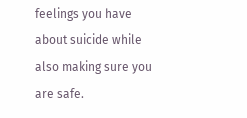feelings you have about suicide while also making sure you are safe.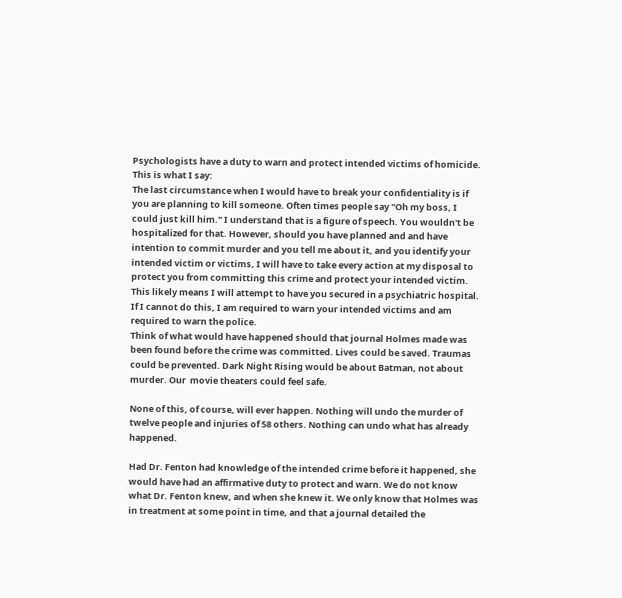Psychologists have a duty to warn and protect intended victims of homicide. This is what I say:
The last circumstance when I would have to break your confidentiality is if you are planning to kill someone. Often times people say "Oh my boss, I could just kill him." I understand that is a figure of speech. You wouldn't be hospitalized for that. However, should you have planned and and have intention to commit murder and you tell me about it, and you identify your intended victim or victims, I will have to take every action at my disposal to protect you from committing this crime and protect your intended victim. This likely means I will attempt to have you secured in a psychiatric hospital. If I cannot do this, I am required to warn your intended victims and am required to warn the police.
Think of what would have happened should that journal Holmes made was been found before the crime was committed. Lives could be saved. Traumas could be prevented. Dark Night Rising would be about Batman, not about murder. Our  movie theaters could feel safe.

None of this, of course, will ever happen. Nothing will undo the murder of twelve people and injuries of 58 others. Nothing can undo what has already happened.

Had Dr. Fenton had knowledge of the intended crime before it happened, she would have had an affirmative duty to protect and warn. We do not know what Dr. Fenton knew, and when she knew it. We only know that Holmes was in treatment at some point in time, and that a journal detailed the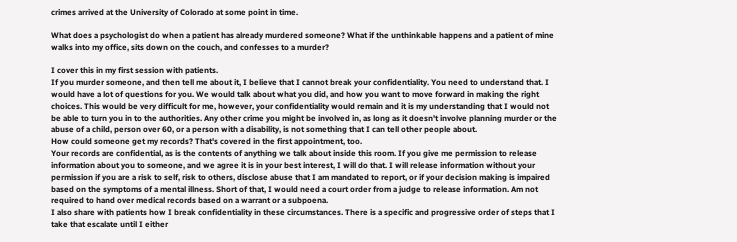crimes arrived at the University of Colorado at some point in time.

What does a psychologist do when a patient has already murdered someone? What if the unthinkable happens and a patient of mine walks into my office, sits down on the couch, and confesses to a murder?

I cover this in my first session with patients.
If you murder someone, and then tell me about it, I believe that I cannot break your confidentiality. You need to understand that. I would have a lot of questions for you. We would talk about what you did, and how you want to move forward in making the right choices. This would be very difficult for me, however, your confidentiality would remain and it is my understanding that I would not be able to turn you in to the authorities. Any other crime you might be involved in, as long as it doesn't involve planning murder or the abuse of a child, person over 60, or a person with a disability, is not something that I can tell other people about.
How could someone get my records? That's covered in the first appointment, too.
Your records are confidential, as is the contents of anything we talk about inside this room. If you give me permission to release information about you to someone, and we agree it is in your best interest, I will do that. I will release information without your permission if you are a risk to self, risk to others, disclose abuse that I am mandated to report, or if your decision making is impaired based on the symptoms of a mental illness. Short of that, I would need a court order from a judge to release information. Am not required to hand over medical records based on a warrant or a subpoena.
I also share with patients how I break confidentiality in these circumstances. There is a specific and progressive order of steps that I take that escalate until I either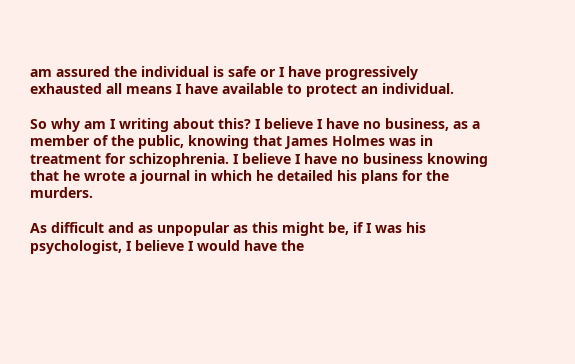am assured the individual is safe or I have progressively exhausted all means I have available to protect an individual.

So why am I writing about this? I believe I have no business, as a  member of the public, knowing that James Holmes was in treatment for schizophrenia. I believe I have no business knowing that he wrote a journal in which he detailed his plans for the murders.

As difficult and as unpopular as this might be, if I was his psychologist, I believe I would have the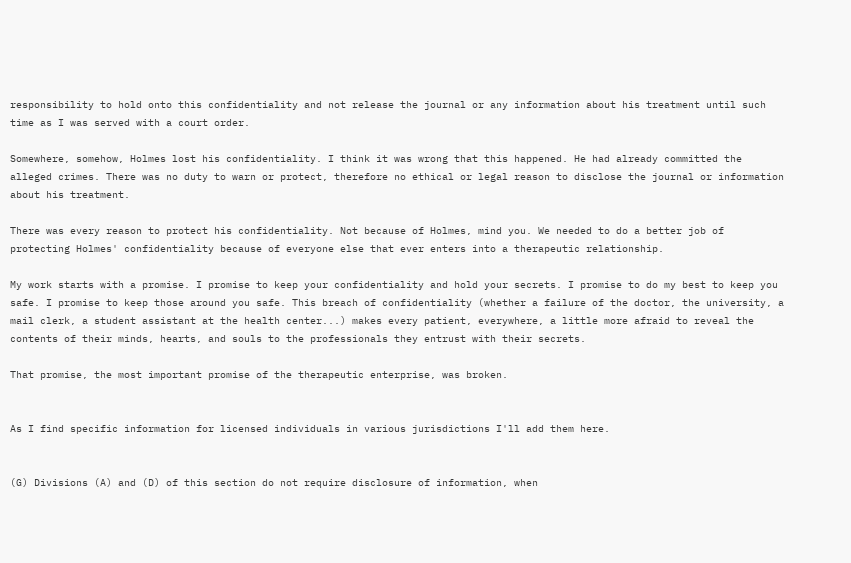responsibility to hold onto this confidentiality and not release the journal or any information about his treatment until such time as I was served with a court order.

Somewhere, somehow, Holmes lost his confidentiality. I think it was wrong that this happened. He had already committed the alleged crimes. There was no duty to warn or protect, therefore no ethical or legal reason to disclose the journal or information about his treatment.

There was every reason to protect his confidentiality. Not because of Holmes, mind you. We needed to do a better job of protecting Holmes' confidentiality because of everyone else that ever enters into a therapeutic relationship.

My work starts with a promise. I promise to keep your confidentiality and hold your secrets. I promise to do my best to keep you safe. I promise to keep those around you safe. This breach of confidentiality (whether a failure of the doctor, the university, a mail clerk, a student assistant at the health center...) makes every patient, everywhere, a little more afraid to reveal the contents of their minds, hearts, and souls to the professionals they entrust with their secrets.

That promise, the most important promise of the therapeutic enterprise, was broken.


As I find specific information for licensed individuals in various jurisdictions I'll add them here.


(G) Divisions (A) and (D) of this section do not require disclosure of information, when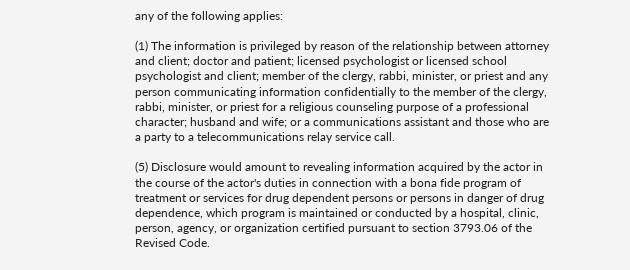any of the following applies:

(1) The information is privileged by reason of the relationship between attorney and client; doctor and patient; licensed psychologist or licensed school psychologist and client; member of the clergy, rabbi, minister, or priest and any person communicating information confidentially to the member of the clergy, rabbi, minister, or priest for a religious counseling purpose of a professional character; husband and wife; or a communications assistant and those who are a party to a telecommunications relay service call.

(5) Disclosure would amount to revealing information acquired by the actor in the course of the actor's duties in connection with a bona fide program of treatment or services for drug dependent persons or persons in danger of drug dependence, which program is maintained or conducted by a hospital, clinic, person, agency, or organization certified pursuant to section 3793.06 of the Revised Code.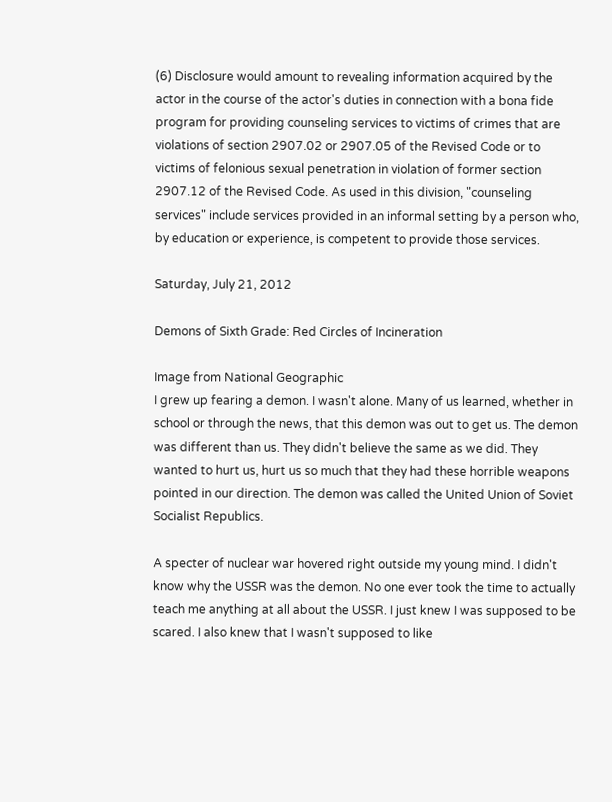(6) Disclosure would amount to revealing information acquired by the actor in the course of the actor's duties in connection with a bona fide program for providing counseling services to victims of crimes that are violations of section 2907.02 or 2907.05 of the Revised Code or to victims of felonious sexual penetration in violation of former section 2907.12 of the Revised Code. As used in this division, "counseling services" include services provided in an informal setting by a person who, by education or experience, is competent to provide those services.

Saturday, July 21, 2012

Demons of Sixth Grade: Red Circles of Incineration

Image from National Geographic
I grew up fearing a demon. I wasn't alone. Many of us learned, whether in school or through the news, that this demon was out to get us. The demon was different than us. They didn't believe the same as we did. They wanted to hurt us, hurt us so much that they had these horrible weapons pointed in our direction. The demon was called the United Union of Soviet Socialist Republics.

A specter of nuclear war hovered right outside my young mind. I didn't know why the USSR was the demon. No one ever took the time to actually teach me anything at all about the USSR. I just knew I was supposed to be scared. I also knew that I wasn't supposed to like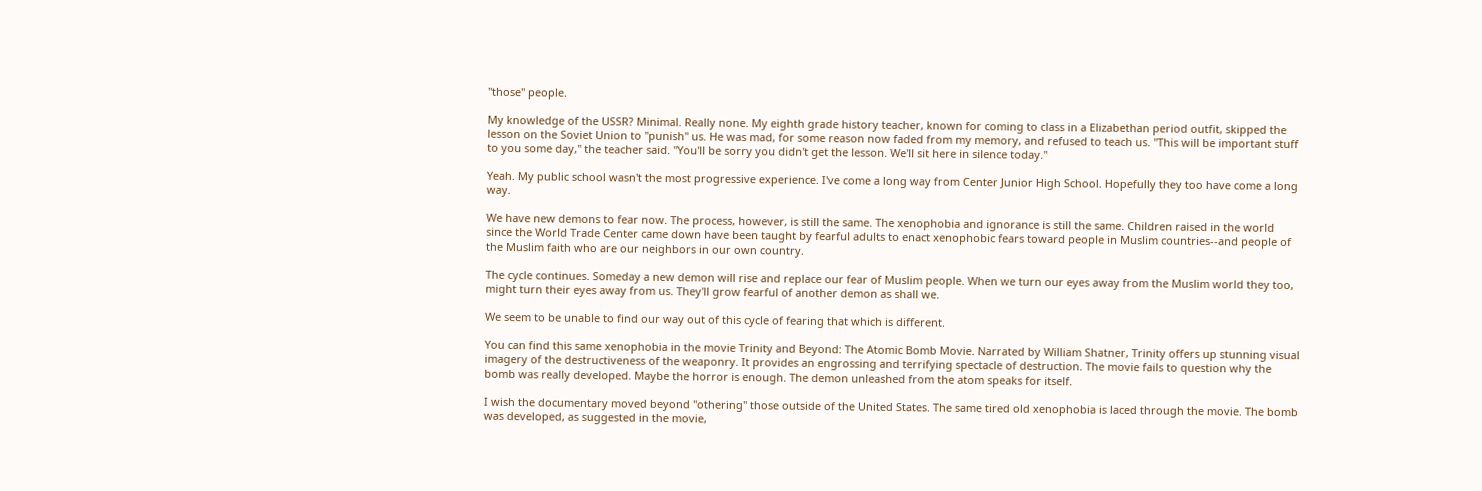"those" people.

My knowledge of the USSR? Minimal. Really none. My eighth grade history teacher, known for coming to class in a Elizabethan period outfit, skipped the lesson on the Soviet Union to "punish" us. He was mad, for some reason now faded from my memory, and refused to teach us. "This will be important stuff to you some day," the teacher said. "You'll be sorry you didn't get the lesson. We'll sit here in silence today."

Yeah. My public school wasn't the most progressive experience. I've come a long way from Center Junior High School. Hopefully they too have come a long way.

We have new demons to fear now. The process, however, is still the same. The xenophobia and ignorance is still the same. Children raised in the world since the World Trade Center came down have been taught by fearful adults to enact xenophobic fears toward people in Muslim countries--and people of the Muslim faith who are our neighbors in our own country.

The cycle continues. Someday a new demon will rise and replace our fear of Muslim people. When we turn our eyes away from the Muslim world they too, might turn their eyes away from us. They'll grow fearful of another demon as shall we.

We seem to be unable to find our way out of this cycle of fearing that which is different.

You can find this same xenophobia in the movie Trinity and Beyond: The Atomic Bomb Movie. Narrated by William Shatner, Trinity offers up stunning visual imagery of the destructiveness of the weaponry. It provides an engrossing and terrifying spectacle of destruction. The movie fails to question why the bomb was really developed. Maybe the horror is enough. The demon unleashed from the atom speaks for itself.

I wish the documentary moved beyond "othering" those outside of the United States. The same tired old xenophobia is laced through the movie. The bomb was developed, as suggested in the movie,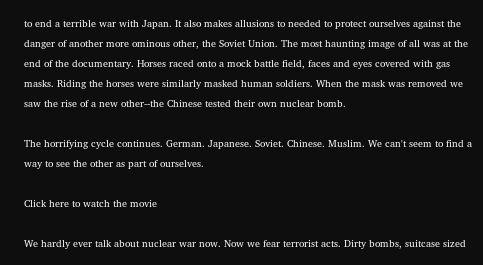to end a terrible war with Japan. It also makes allusions to needed to protect ourselves against the danger of another more ominous other, the Soviet Union. The most haunting image of all was at the end of the documentary. Horses raced onto a mock battle field, faces and eyes covered with gas masks. Riding the horses were similarly masked human soldiers. When the mask was removed we saw the rise of a new other--the Chinese tested their own nuclear bomb.

The horrifying cycle continues. German. Japanese. Soviet. Chinese. Muslim. We can't seem to find a way to see the other as part of ourselves.

Click here to watch the movie

We hardly ever talk about nuclear war now. Now we fear terrorist acts. Dirty bombs, suitcase sized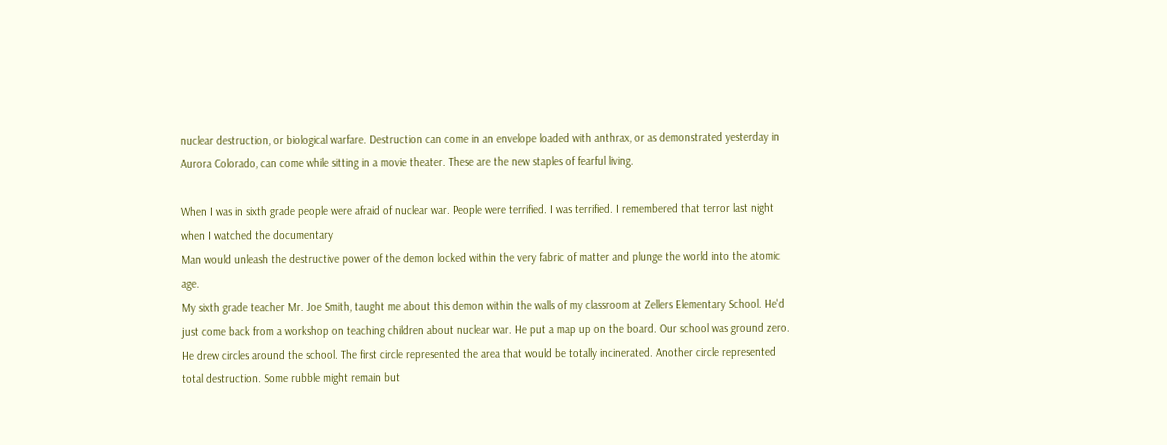nuclear destruction, or biological warfare. Destruction can come in an envelope loaded with anthrax, or as demonstrated yesterday in Aurora Colorado, can come while sitting in a movie theater. These are the new staples of fearful living.

When I was in sixth grade people were afraid of nuclear war. People were terrified. I was terrified. I remembered that terror last night when I watched the documentary
Man would unleash the destructive power of the demon locked within the very fabric of matter and plunge the world into the atomic age.
My sixth grade teacher Mr. Joe Smith, taught me about this demon within the walls of my classroom at Zellers Elementary School. He'd just come back from a workshop on teaching children about nuclear war. He put a map up on the board. Our school was ground zero. He drew circles around the school. The first circle represented the area that would be totally incinerated. Another circle represented total destruction. Some rubble might remain but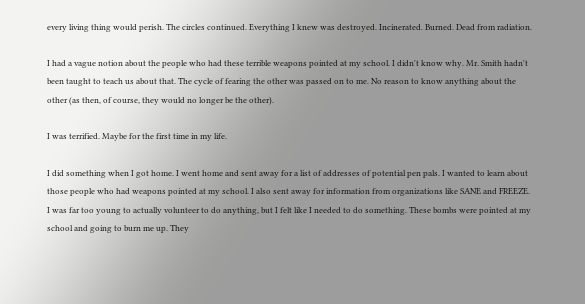every living thing would perish. The circles continued. Everything I knew was destroyed. Incinerated. Burned. Dead from radiation.

I had a vague notion about the people who had these terrible weapons pointed at my school. I didn't know why. Mr. Smith hadn't been taught to teach us about that. The cycle of fearing the other was passed on to me. No reason to know anything about the other (as then, of course, they would no longer be the other).

I was terrified. Maybe for the first time in my life.

I did something when I got home. I went home and sent away for a list of addresses of potential pen pals. I wanted to learn about those people who had weapons pointed at my school. I also sent away for information from organizations like SANE and FREEZE. I was far too young to actually volunteer to do anything, but I felt like I needed to do something. These bombs were pointed at my school and going to burn me up. They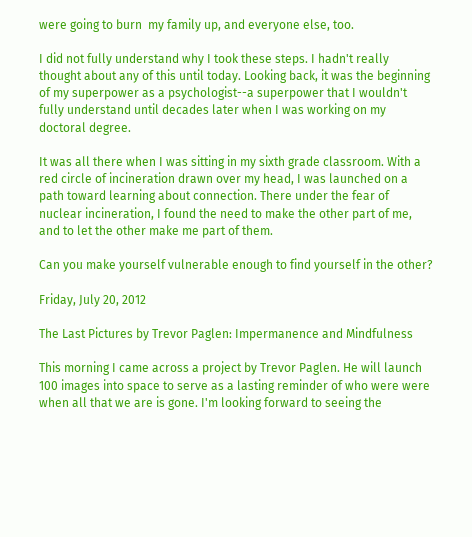were going to burn  my family up, and everyone else, too.

I did not fully understand why I took these steps. I hadn't really thought about any of this until today. Looking back, it was the beginning of my superpower as a psychologist--a superpower that I wouldn't fully understand until decades later when I was working on my doctoral degree.

It was all there when I was sitting in my sixth grade classroom. With a red circle of incineration drawn over my head, I was launched on a path toward learning about connection. There under the fear of nuclear incineration, I found the need to make the other part of me, and to let the other make me part of them.

Can you make yourself vulnerable enough to find yourself in the other?

Friday, July 20, 2012

The Last Pictures by Trevor Paglen: Impermanence and Mindfulness

This morning I came across a project by Trevor Paglen. He will launch 100 images into space to serve as a lasting reminder of who were were when all that we are is gone. I'm looking forward to seeing the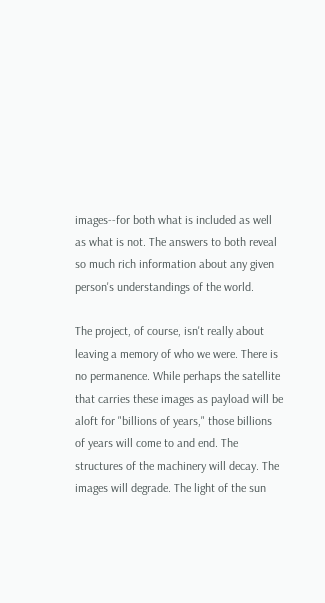images--for both what is included as well as what is not. The answers to both reveal so much rich information about any given person's understandings of the world.

The project, of course, isn't really about leaving a memory of who we were. There is no permanence. While perhaps the satellite that carries these images as payload will be aloft for "billions of years," those billions of years will come to and end. The structures of the machinery will decay. The images will degrade. The light of the sun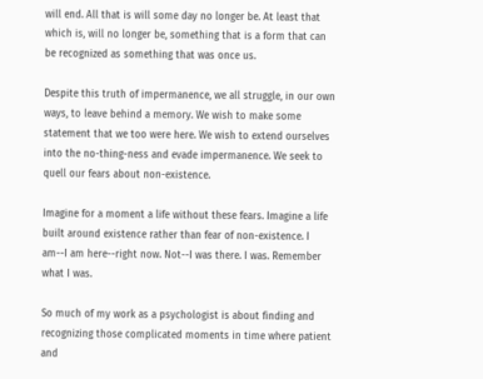will end. All that is will some day no longer be. At least that which is, will no longer be, something that is a form that can be recognized as something that was once us.

Despite this truth of impermanence, we all struggle, in our own ways, to leave behind a memory. We wish to make some statement that we too were here. We wish to extend ourselves into the no-thing-ness and evade impermanence. We seek to quell our fears about non-existence.

Imagine for a moment a life without these fears. Imagine a life built around existence rather than fear of non-existence. I am--I am here--right now. Not--I was there. I was. Remember what I was.

So much of my work as a psychologist is about finding and recognizing those complicated moments in time where patient and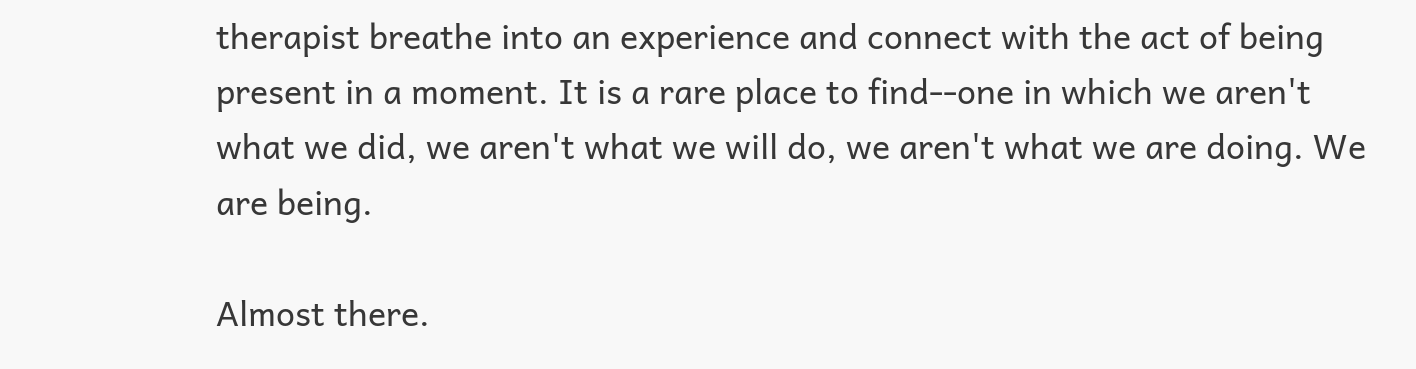therapist breathe into an experience and connect with the act of being present in a moment. It is a rare place to find--one in which we aren't what we did, we aren't what we will do, we aren't what we are doing. We are being.

Almost there.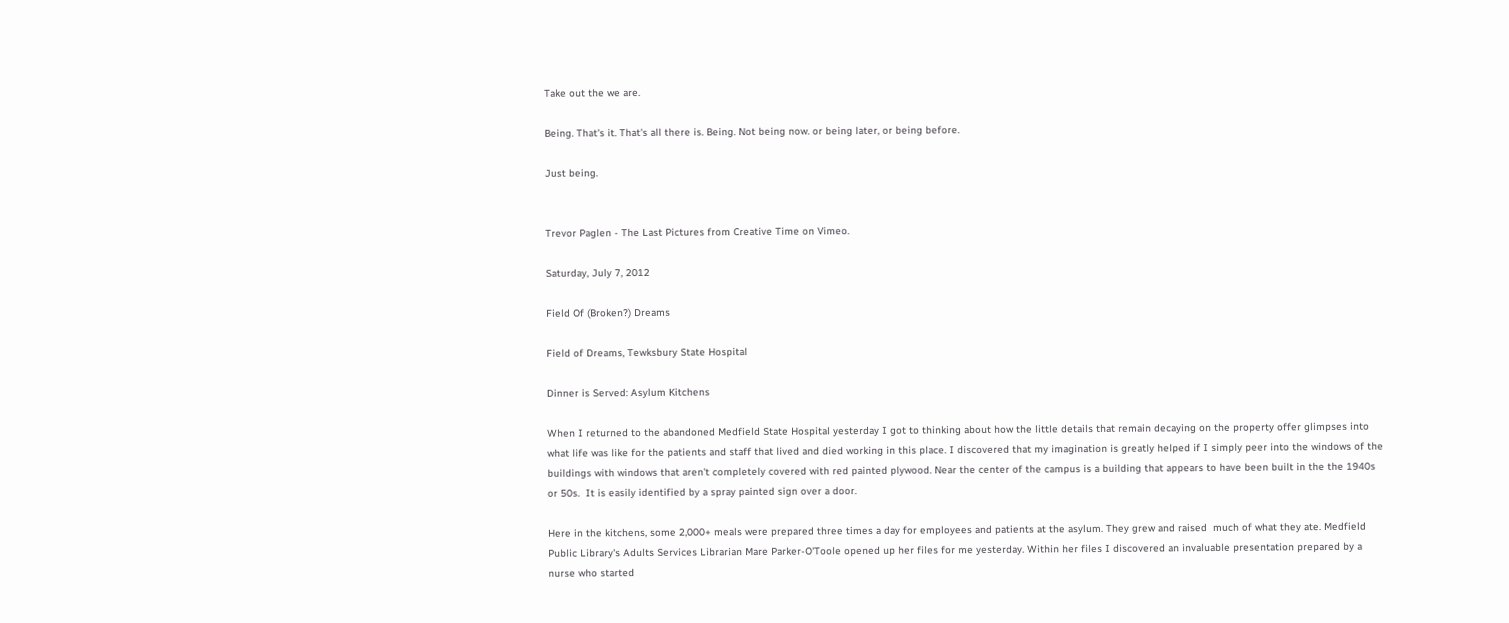Take out the we are.

Being. That's it. That's all there is. Being. Not being now. or being later, or being before.

Just being.


Trevor Paglen - The Last Pictures from Creative Time on Vimeo.

Saturday, July 7, 2012

Field Of (Broken?) Dreams

Field of Dreams, Tewksbury State Hospital

Dinner is Served: Asylum Kitchens

When I returned to the abandoned Medfield State Hospital yesterday I got to thinking about how the little details that remain decaying on the property offer glimpses into what life was like for the patients and staff that lived and died working in this place. I discovered that my imagination is greatly helped if I simply peer into the windows of the buildings with windows that aren't completely covered with red painted plywood. Near the center of the campus is a building that appears to have been built in the the 1940s or 50s.  It is easily identified by a spray painted sign over a door.

Here in the kitchens, some 2,000+ meals were prepared three times a day for employees and patients at the asylum. They grew and raised  much of what they ate. Medfield Public Library's Adults Services Librarian Mare Parker-O'Toole opened up her files for me yesterday. Within her files I discovered an invaluable presentation prepared by a nurse who started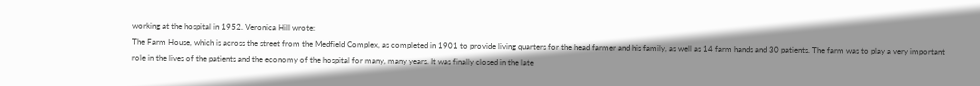working at the hospital in 1952. Veronica Hill wrote:
The Farm House, which is across the street from the Medfield Complex, as completed in 1901 to provide living quarters for the head farmer and his family, as well as 14 farm hands and 30 patients. The farm was to play a very important role in the lives of the patients and the economy of the hospital for many, many years. It was finally closed in the late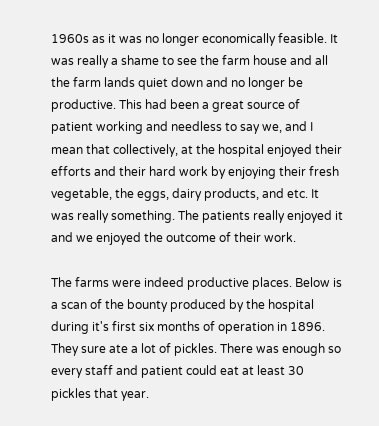1960s as it was no longer economically feasible. It was really a shame to see the farm house and all the farm lands quiet down and no longer be productive. This had been a great source of patient working and needless to say we, and I mean that collectively, at the hospital enjoyed their efforts and their hard work by enjoying their fresh vegetable, the eggs, dairy products, and etc. It was really something. The patients really enjoyed it and we enjoyed the outcome of their work.

The farms were indeed productive places. Below is a scan of the bounty produced by the hospital during it's first six months of operation in 1896. They sure ate a lot of pickles. There was enough so every staff and patient could eat at least 30 pickles that year.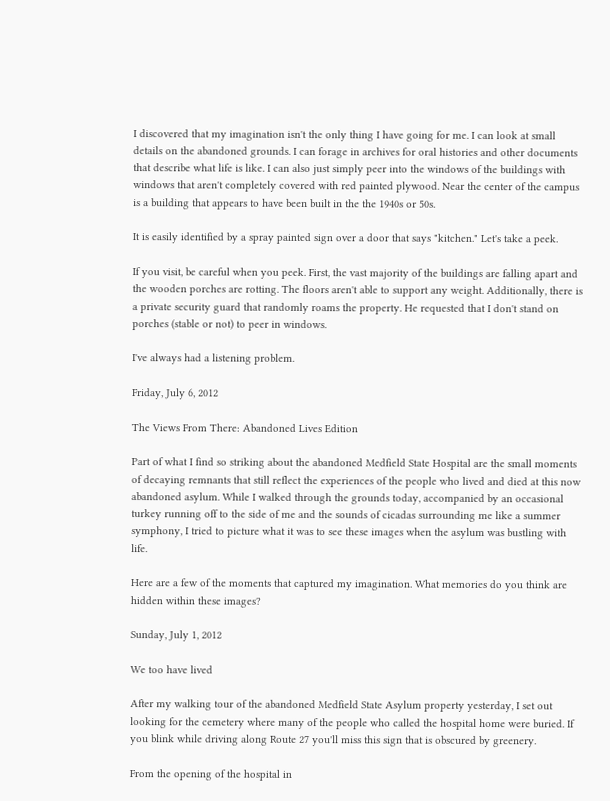I discovered that my imagination isn't the only thing I have going for me. I can look at small details on the abandoned grounds. I can forage in archives for oral histories and other documents that describe what life is like. I can also just simply peer into the windows of the buildings with windows that aren't completely covered with red painted plywood. Near the center of the campus is a building that appears to have been built in the the 1940s or 50s.

It is easily identified by a spray painted sign over a door that says "kitchen." Let's take a peek.

If you visit, be careful when you peek. First, the vast majority of the buildings are falling apart and the wooden porches are rotting. The floors aren't able to support any weight. Additionally, there is a private security guard that randomly roams the property. He requested that I don't stand on porches (stable or not) to peer in windows.

I've always had a listening problem.

Friday, July 6, 2012

The Views From There: Abandoned Lives Edition

Part of what I find so striking about the abandoned Medfield State Hospital are the small moments of decaying remnants that still reflect the experiences of the people who lived and died at this now abandoned asylum. While I walked through the grounds today, accompanied by an occasional turkey running off to the side of me and the sounds of cicadas surrounding me like a summer symphony, I tried to picture what it was to see these images when the asylum was bustling with life.

Here are a few of the moments that captured my imagination. What memories do you think are hidden within these images?

Sunday, July 1, 2012

We too have lived

After my walking tour of the abandoned Medfield State Asylum property yesterday, I set out looking for the cemetery where many of the people who called the hospital home were buried. If you blink while driving along Route 27 you'll miss this sign that is obscured by greenery.

From the opening of the hospital in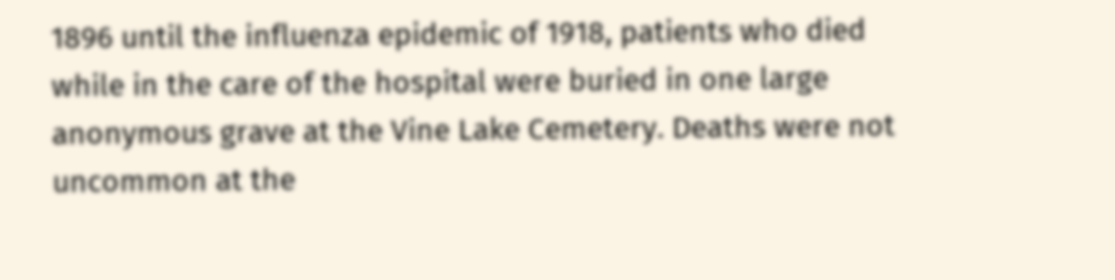1896 until the influenza epidemic of 1918, patients who died while in the care of the hospital were buried in one large anonymous grave at the Vine Lake Cemetery. Deaths were not uncommon at the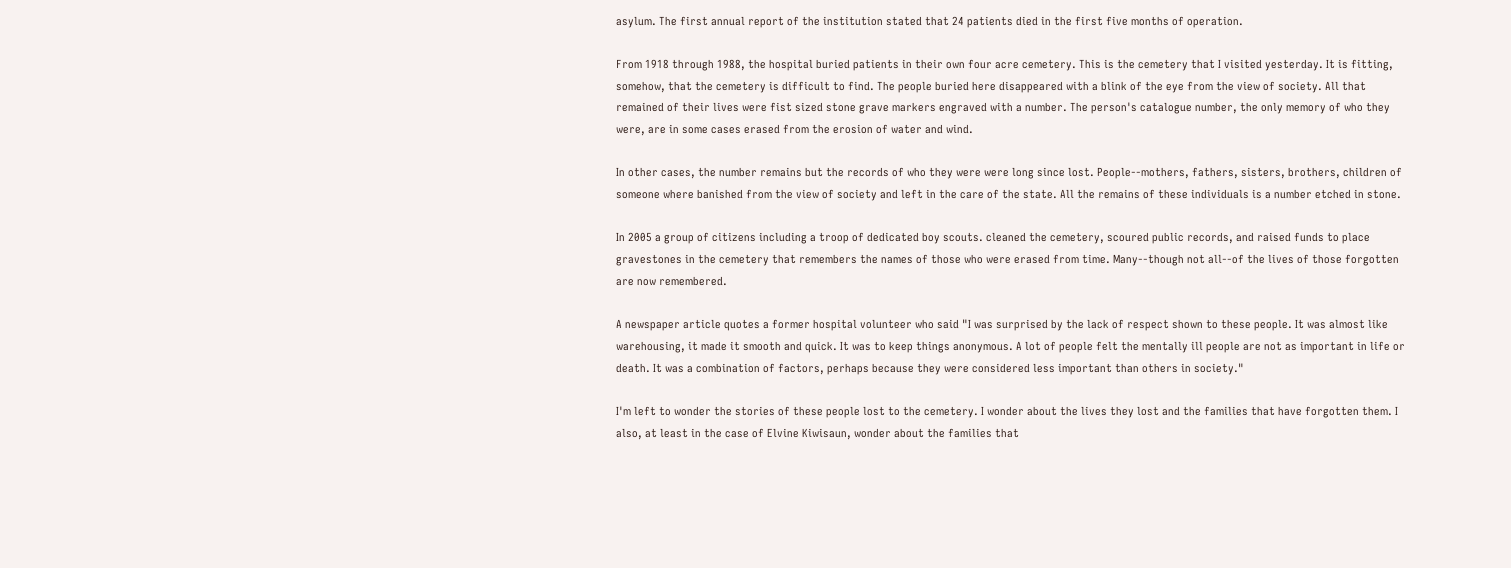asylum. The first annual report of the institution stated that 24 patients died in the first five months of operation.

From 1918 through 1988, the hospital buried patients in their own four acre cemetery. This is the cemetery that I visited yesterday. It is fitting, somehow, that the cemetery is difficult to find. The people buried here disappeared with a blink of the eye from the view of society. All that remained of their lives were fist sized stone grave markers engraved with a number. The person's catalogue number, the only memory of who they were, are in some cases erased from the erosion of water and wind.

In other cases, the number remains but the records of who they were were long since lost. People--mothers, fathers, sisters, brothers, children of someone where banished from the view of society and left in the care of the state. All the remains of these individuals is a number etched in stone.

In 2005 a group of citizens including a troop of dedicated boy scouts. cleaned the cemetery, scoured public records, and raised funds to place gravestones in the cemetery that remembers the names of those who were erased from time. Many--though not all--of the lives of those forgotten are now remembered.

A newspaper article quotes a former hospital volunteer who said "I was surprised by the lack of respect shown to these people. It was almost like warehousing, it made it smooth and quick. It was to keep things anonymous. A lot of people felt the mentally ill people are not as important in life or death. It was a combination of factors, perhaps because they were considered less important than others in society."

I'm left to wonder the stories of these people lost to the cemetery. I wonder about the lives they lost and the families that have forgotten them. I also, at least in the case of Elvine Kiwisaun, wonder about the families that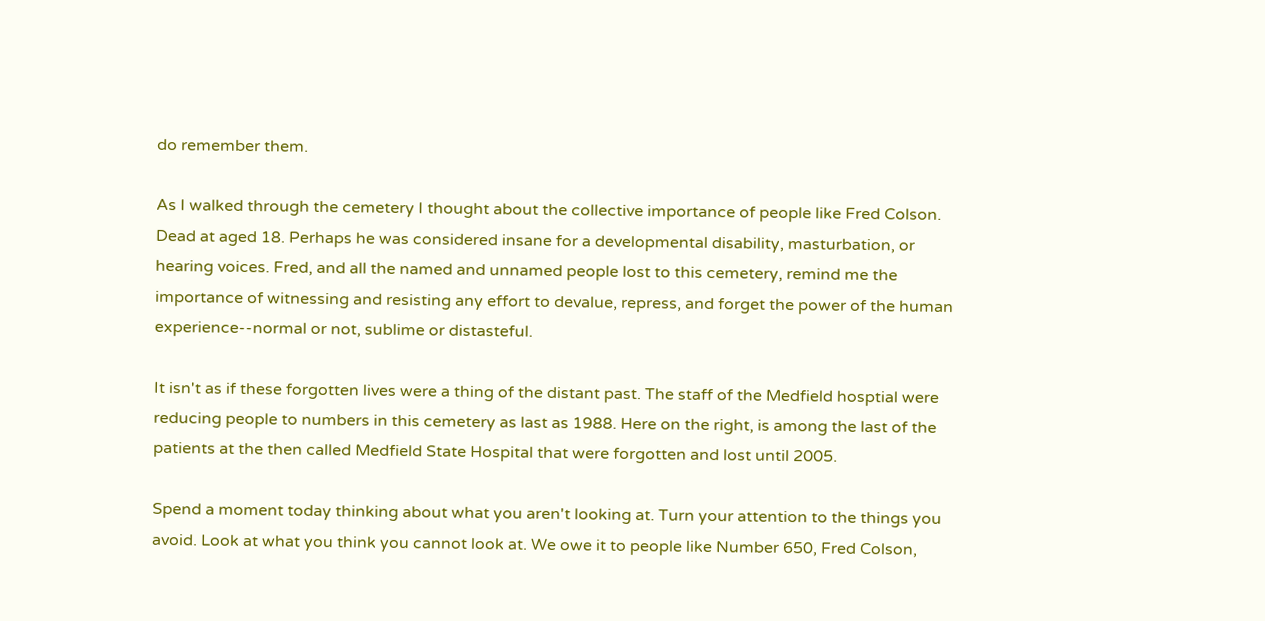do remember them.

As I walked through the cemetery I thought about the collective importance of people like Fred Colson. Dead at aged 18. Perhaps he was considered insane for a developmental disability, masturbation, or hearing voices. Fred, and all the named and unnamed people lost to this cemetery, remind me the importance of witnessing and resisting any effort to devalue, repress, and forget the power of the human experience--normal or not, sublime or distasteful.

It isn't as if these forgotten lives were a thing of the distant past. The staff of the Medfield hosptial were reducing people to numbers in this cemetery as last as 1988. Here on the right, is among the last of the patients at the then called Medfield State Hospital that were forgotten and lost until 2005.

Spend a moment today thinking about what you aren't looking at. Turn your attention to the things you avoid. Look at what you think you cannot look at. We owe it to people like Number 650, Fred Colson,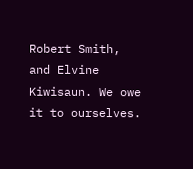Robert Smith, and Elvine Kiwisaun. We owe it to ourselves.